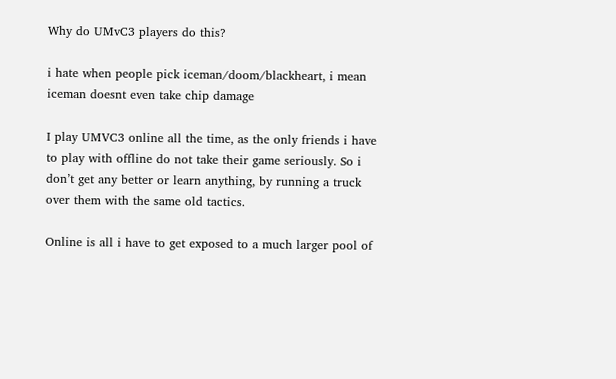Why do UMvC3 players do this?

i hate when people pick iceman/doom/blackheart, i mean iceman doesnt even take chip damage

I play UMVC3 online all the time, as the only friends i have to play with offline do not take their game seriously. So i don’t get any better or learn anything, by running a truck over them with the same old tactics.

Online is all i have to get exposed to a much larger pool of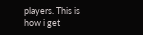players. This is how i get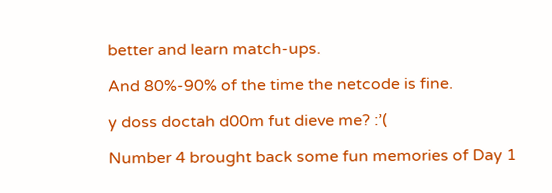better and learn match-ups.

And 80%-90% of the time the netcode is fine.

y doss doctah d00m fut dieve me? :’(

Number 4 brought back some fun memories of Day 1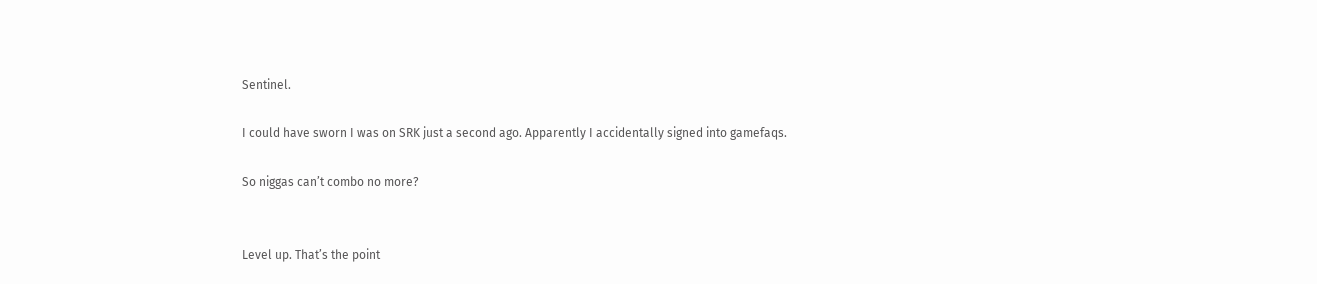Sentinel.

I could have sworn I was on SRK just a second ago. Apparently I accidentally signed into gamefaqs.

So niggas can’t combo no more?


Level up. That’s the point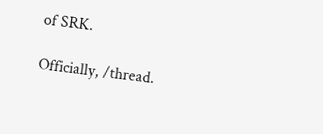of SRK.

Officially, /thread.